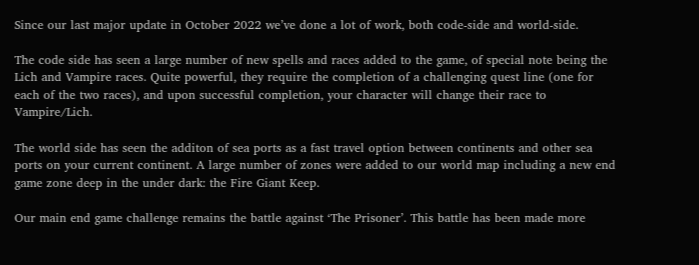Since our last major update in October 2022 we’ve done a lot of work, both code-side and world-side.

The code side has seen a large number of new spells and races added to the game, of special note being the Lich and Vampire races. Quite powerful, they require the completion of a challenging quest line (one for each of the two races), and upon successful completion, your character will change their race to Vampire/Lich.

The world side has seen the additon of sea ports as a fast travel option between continents and other sea ports on your current continent. A large number of zones were added to our world map including a new end game zone deep in the under dark: the Fire Giant Keep.

Our main end game challenge remains the battle against ‘The Prisoner’. This battle has been made more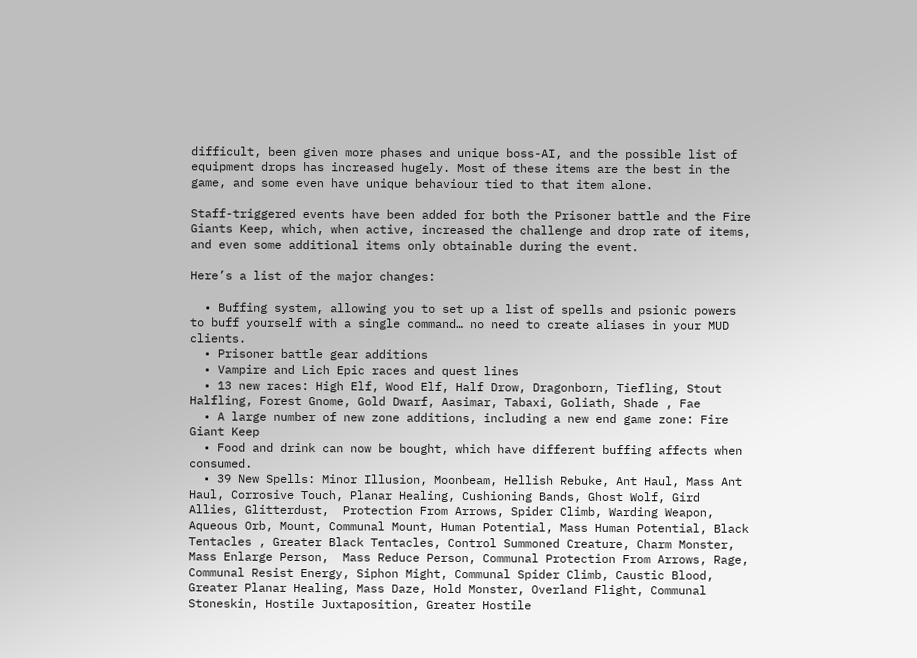difficult, been given more phases and unique boss-AI, and the possible list of equipment drops has increased hugely. Most of these items are the best in the game, and some even have unique behaviour tied to that item alone.

Staff-triggered events have been added for both the Prisoner battle and the Fire Giants Keep, which, when active, increased the challenge and drop rate of items, and even some additional items only obtainable during the event.

Here’s a list of the major changes:

  • Buffing system, allowing you to set up a list of spells and psionic powers to buff yourself with a single command… no need to create aliases in your MUD clients.
  • Prisoner battle gear additions
  • Vampire and Lich Epic races and quest lines
  • 13 new races: High Elf, Wood Elf, Half Drow, Dragonborn, Tiefling, Stout Halfling, Forest Gnome, Gold Dwarf, Aasimar, Tabaxi, Goliath, Shade , Fae
  • A large number of new zone additions, including a new end game zone: Fire Giant Keep
  • Food and drink can now be bought, which have different buffing affects when consumed.
  • 39 New Spells: Minor Illusion, Moonbeam, Hellish Rebuke, Ant Haul, Mass Ant Haul, Corrosive Touch, Planar Healing, Cushioning Bands, Ghost Wolf, Gird Allies, Glitterdust,  Protection From Arrows, Spider Climb, Warding Weapon, Aqueous Orb, Mount, Communal Mount, Human Potential, Mass Human Potential, Black Tentacles , Greater Black Tentacles, Control Summoned Creature, Charm Monster, Mass Enlarge Person,  Mass Reduce Person, Communal Protection From Arrows, Rage, Communal Resist Energy, Siphon Might, Communal Spider Climb, Caustic Blood, Greater Planar Healing, Mass Daze, Hold Monster, Overland Flight, Communal Stoneskin, Hostile Juxtaposition, Greater Hostile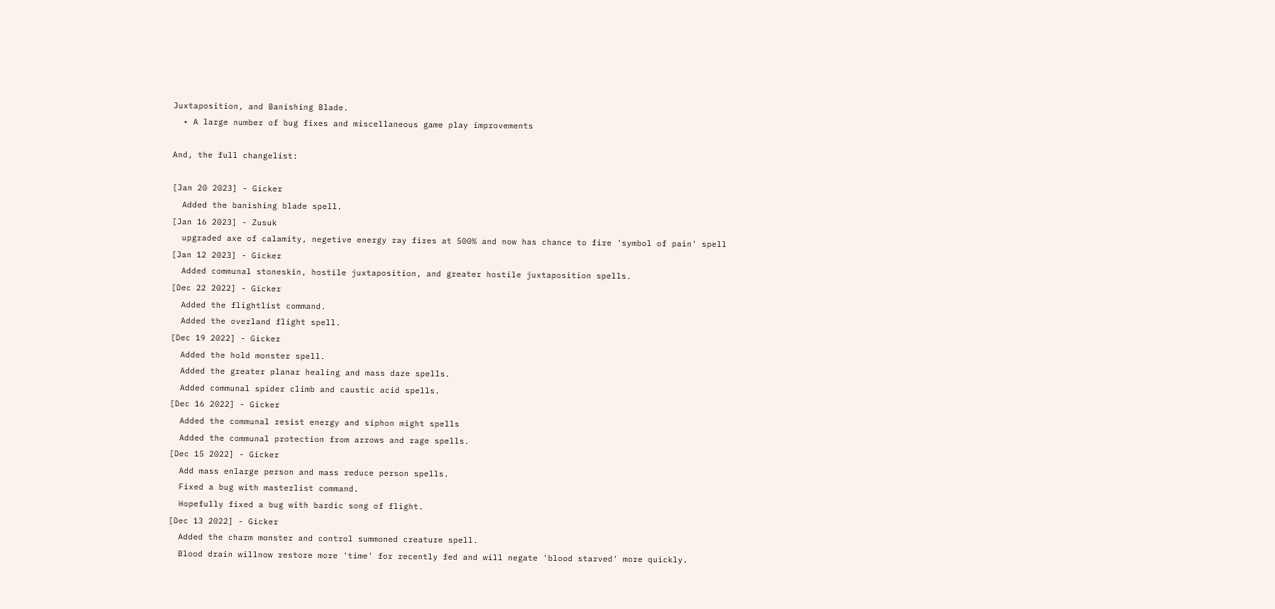Juxtaposition, and Banishing Blade.
  • A large number of bug fixes and miscellaneous game play improvements

And, the full changelist:

[Jan 20 2023] - Gicker
  Added the banishing blade spell.
[Jan 16 2023] - Zusuk
  upgraded axe of calamity, negetive energy ray fires at 500% and now has chance to fire 'symbol of pain' spell
[Jan 12 2023] - Gicker
  Added communal stoneskin, hostile juxtaposition, and greater hostile juxtaposition spells.
[Dec 22 2022] - Gicker
  Added the flightlist command.
  Added the overland flight spell.
[Dec 19 2022] - Gicker
  Added the hold monster spell.
  Added the greater planar healing and mass daze spells.
  Added communal spider climb and caustic acid spells.
[Dec 16 2022] - Gicker
  Added the communal resist energy and siphon might spells
  Added the communal protection from arrows and rage spells.
[Dec 15 2022] - Gicker
  Add mass enlarge person and mass reduce person spells.
  Fixed a bug with masterlist command.
  Hopefully fixed a bug with bardic song of flight.
[Dec 13 2022] - Gicker
  Added the charm monster and control summoned creature spell.
  Blood drain willnow restore more 'time' for recently fed and will negate 'blood starved' more quickly.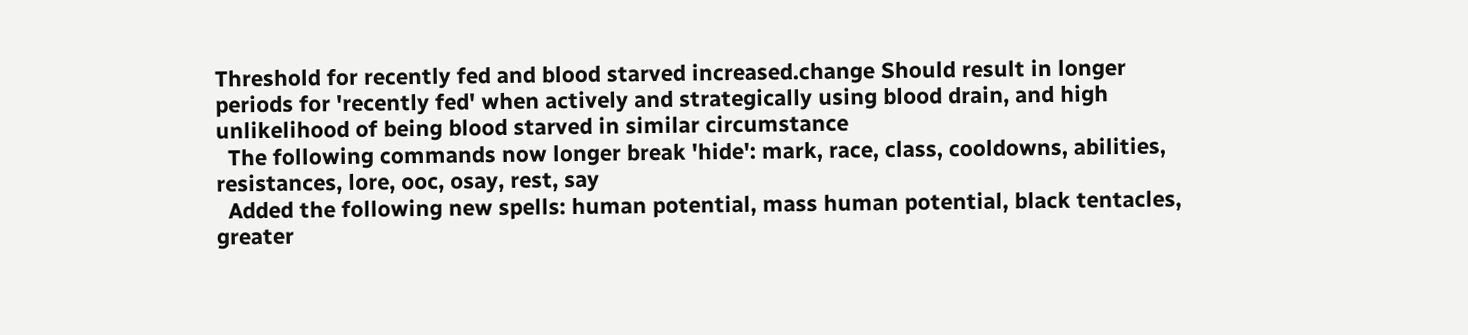Threshold for recently fed and blood starved increased.change Should result in longer periods for 'recently fed' when actively and strategically using blood drain, and high unlikelihood of being blood starved in similar circumstance
  The following commands now longer break 'hide': mark, race, class, cooldowns, abilities, resistances, lore, ooc, osay, rest, say
  Added the following new spells: human potential, mass human potential, black tentacles, greater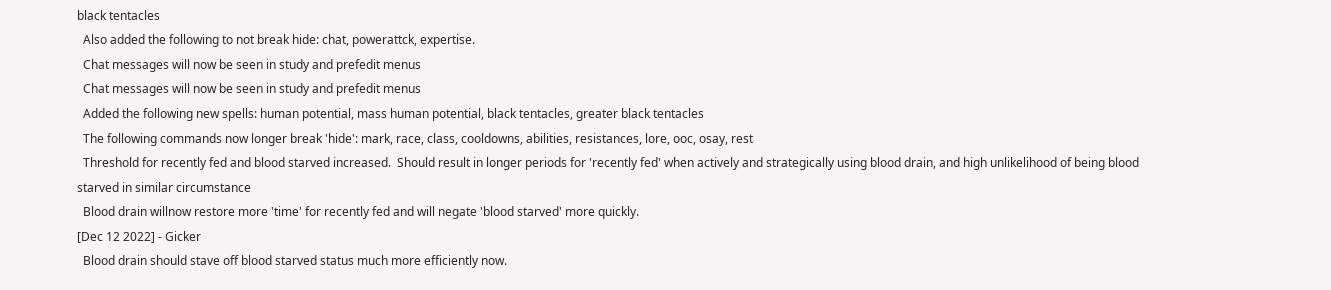black tentacles
  Also added the following to not break hide: chat, powerattck, expertise.
  Chat messages will now be seen in study and prefedit menus
  Chat messages will now be seen in study and prefedit menus
  Added the following new spells: human potential, mass human potential, black tentacles, greater black tentacles
  The following commands now longer break 'hide': mark, race, class, cooldowns, abilities, resistances, lore, ooc, osay, rest
  Threshold for recently fed and blood starved increased.  Should result in longer periods for 'recently fed' when actively and strategically using blood drain, and high unlikelihood of being blood starved in similar circumstance
  Blood drain willnow restore more 'time' for recently fed and will negate 'blood starved' more quickly.
[Dec 12 2022] - Gicker
  Blood drain should stave off blood starved status much more efficiently now.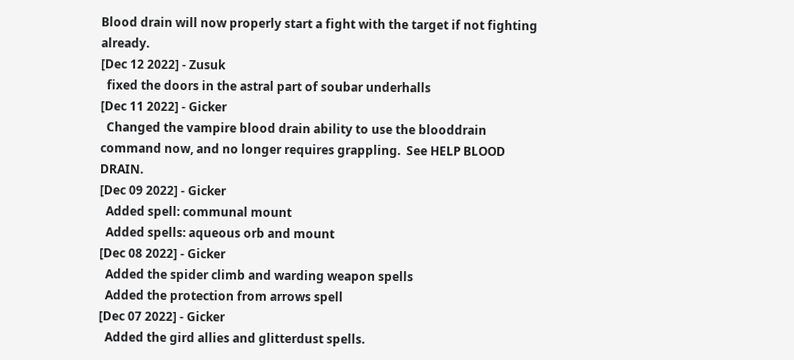Blood drain will now properly start a fight with the target if not fighting already.
[Dec 12 2022] - Zusuk
  fixed the doors in the astral part of soubar underhalls
[Dec 11 2022] - Gicker
  Changed the vampire blood drain ability to use the blooddrain command now, and no longer requires grappling.  See HELP BLOOD DRAIN.
[Dec 09 2022] - Gicker
  Added spell: communal mount
  Added spells: aqueous orb and mount
[Dec 08 2022] - Gicker
  Added the spider climb and warding weapon spells
  Added the protection from arrows spell
[Dec 07 2022] - Gicker
  Added the gird allies and glitterdust spells.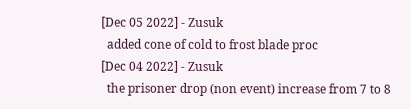[Dec 05 2022] - Zusuk
  added cone of cold to frost blade proc
[Dec 04 2022] - Zusuk
  the prisoner drop (non event) increase from 7 to 8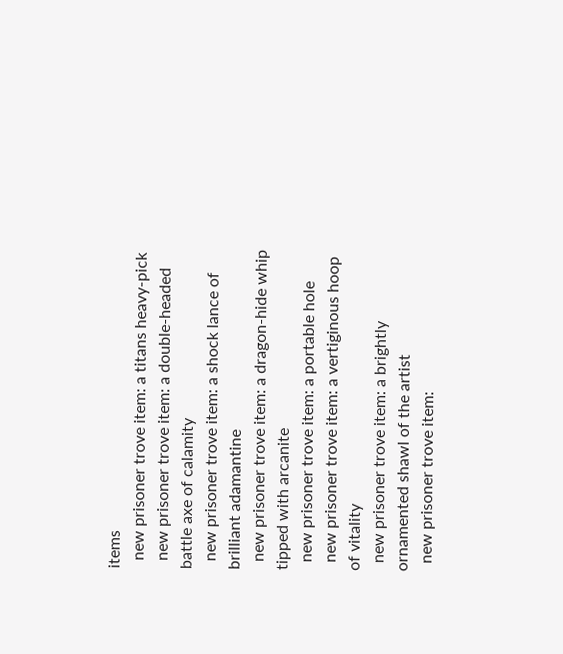items
  new prisoner trove item: a titans heavy-pick
  new prisoner trove item: a double-headed battle axe of calamity
  new prisoner trove item: a shock lance of brilliant adamantine
  new prisoner trove item: a dragon-hide whip tipped with arcanite
  new prisoner trove item: a portable hole
  new prisoner trove item: a vertiginous hoop of vitality
  new prisoner trove item: a brightly ornamented shawl of the artist
  new prisoner trove item: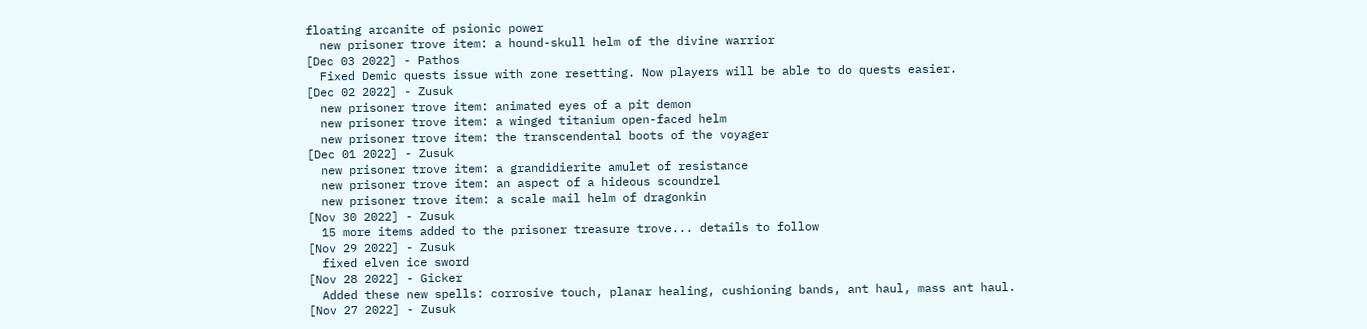floating arcanite of psionic power
  new prisoner trove item: a hound-skull helm of the divine warrior
[Dec 03 2022] - Pathos
  Fixed Demic quests issue with zone resetting. Now players will be able to do quests easier.
[Dec 02 2022] - Zusuk
  new prisoner trove item: animated eyes of a pit demon
  new prisoner trove item: a winged titanium open-faced helm
  new prisoner trove item: the transcendental boots of the voyager
[Dec 01 2022] - Zusuk
  new prisoner trove item: a grandidierite amulet of resistance
  new prisoner trove item: an aspect of a hideous scoundrel
  new prisoner trove item: a scale mail helm of dragonkin
[Nov 30 2022] - Zusuk
  15 more items added to the prisoner treasure trove... details to follow
[Nov 29 2022] - Zusuk
  fixed elven ice sword
[Nov 28 2022] - Gicker
  Added these new spells: corrosive touch, planar healing, cushioning bands, ant haul, mass ant haul.
[Nov 27 2022] - Zusuk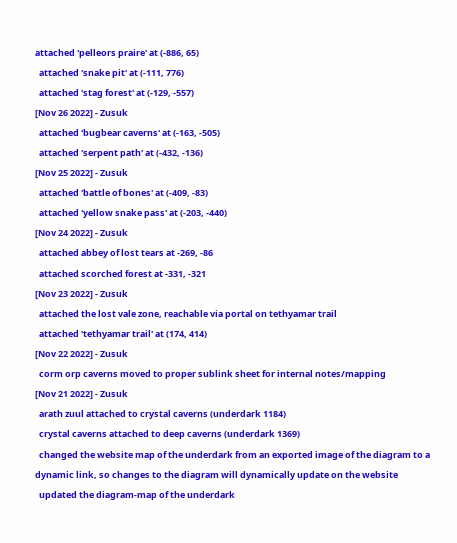attached 'pelleors praire' at (-886, 65)
  attached 'snake pit' at (-111, 776)
  attached 'stag forest' at (-129, -557)
[Nov 26 2022] - Zusuk
  attached 'bugbear caverns' at (-163, -505)
  attached 'serpent path' at (-432, -136)
[Nov 25 2022] - Zusuk
  attached 'battle of bones' at (-409, -83)
  attached 'yellow snake pass' at (-203, -440)
[Nov 24 2022] - Zusuk
  attached abbey of lost tears at -269, -86
  attached scorched forest at -331, -321
[Nov 23 2022] - Zusuk
  attached the lost vale zone, reachable via portal on tethyamar trail
  attached 'tethyamar trail' at (174, 414)
[Nov 22 2022] - Zusuk
  corm orp caverns moved to proper sublink sheet for internal notes/mapping
[Nov 21 2022] - Zusuk
  arath zuul attached to crystal caverns (underdark 1184)
  crystal caverns attached to deep caverns (underdark 1369)
  changed the website map of the underdark from an exported image of the diagram to a dynamic link, so changes to the diagram will dynamically update on the website
  updated the diagram-map of the underdark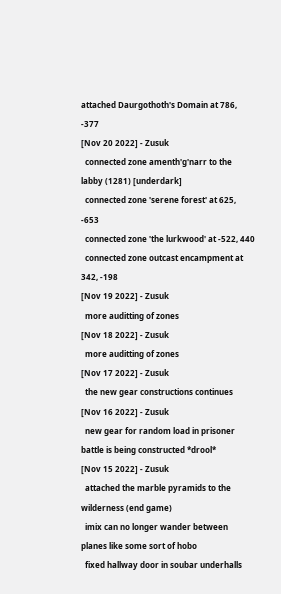attached Daurgothoth's Domain at 786, -377
[Nov 20 2022] - Zusuk
  connected zone amenth'g'narr to the labby (1281) [underdark]
  connected zone 'serene forest' at 625, -653
  connected zone 'the lurkwood' at -522, 440
  connected zone outcast encampment at 342, -198
[Nov 19 2022] - Zusuk
  more auditting of zones
[Nov 18 2022] - Zusuk
  more auditting of zones
[Nov 17 2022] - Zusuk
  the new gear constructions continues
[Nov 16 2022] - Zusuk
  new gear for random load in prisoner battle is being constructed *drool*
[Nov 15 2022] - Zusuk
  attached the marble pyramids to the wilderness (end game)
  imix can no longer wander between planes like some sort of hobo
  fixed hallway door in soubar underhalls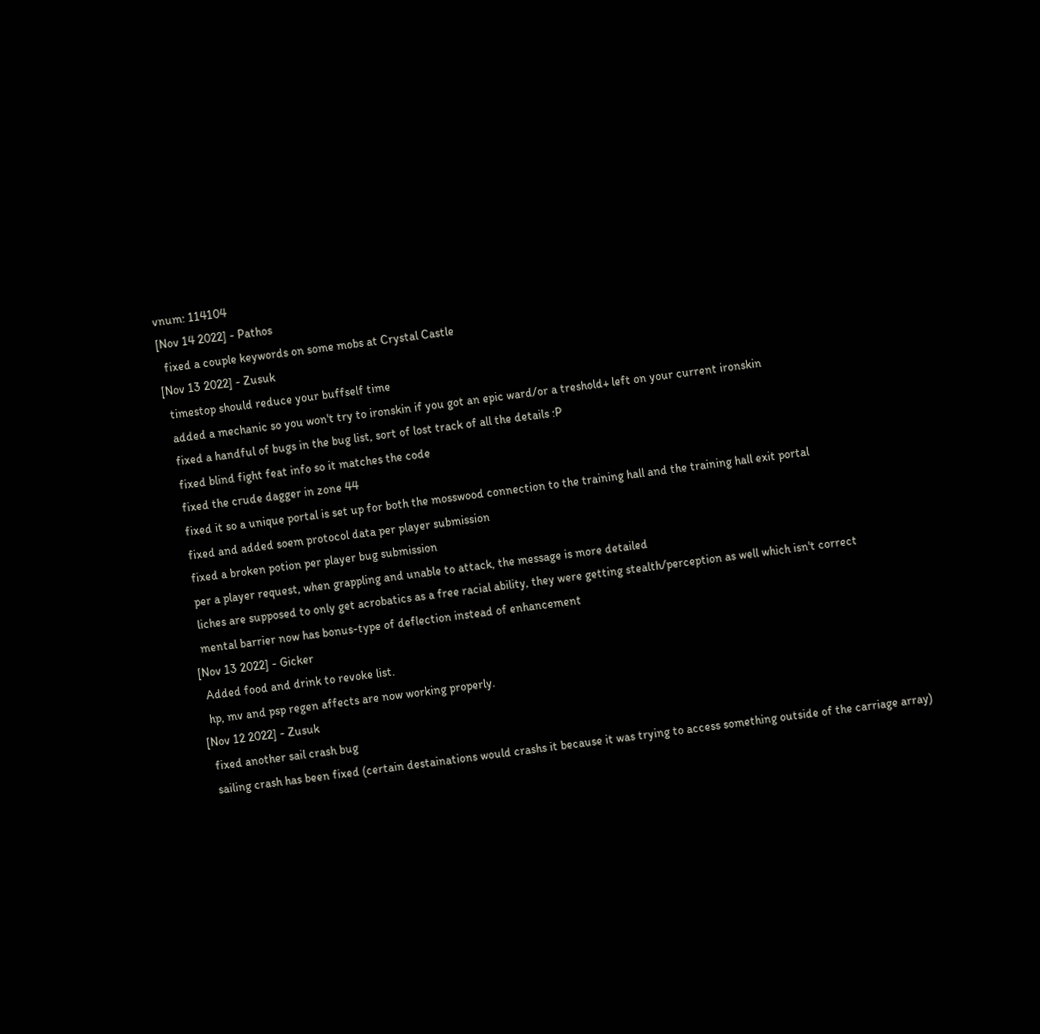vnum: 114104
[Nov 14 2022] - Pathos
  fixed a couple keywords on some mobs at Crystal Castle
[Nov 13 2022] - Zusuk
  timestop should reduce your buffself time
  added a mechanic so you won't try to ironskin if you got an epic ward/or a treshold+ left on your current ironskin
  fixed a handful of bugs in the bug list, sort of lost track of all the details :P
  fixed blind fight feat info so it matches the code
  fixed the crude dagger in zone 44
  fixed it so a unique portal is set up for both the mosswood connection to the training hall and the training hall exit portal
  fixed and added soem protocol data per player submission
  fixed a broken potion per player bug submission
  per a player request, when grappling and unable to attack, the message is more detailed
  liches are supposed to only get acrobatics as a free racial ability, they were getting stealth/perception as well which isn't correct
  mental barrier now has bonus-type of deflection instead of enhancement
[Nov 13 2022] - Gicker
  Added food and drink to revoke list.
  hp, mv and psp regen affects are now working properly.
[Nov 12 2022] - Zusuk
  fixed another sail crash bug
  sailing crash has been fixed (certain destainations would crashs it because it was trying to access something outside of the carriage array)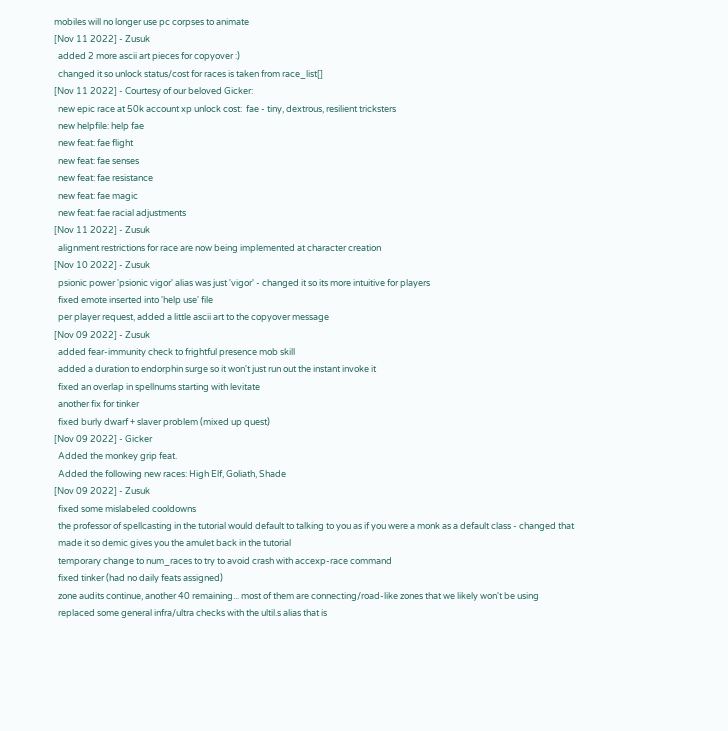mobiles will no longer use pc corpses to animate
[Nov 11 2022] - Zusuk
  added 2 more ascii art pieces for copyover :)
  changed it so unlock status/cost for races is taken from race_list[]
[Nov 11 2022] - Courtesy of our beloved Gicker:
  new epic race at 50k account xp unlock cost:  fae - tiny, dextrous, resilient tricksters
  new helpfile: help fae
  new feat: fae flight
  new feat: fae senses
  new feat: fae resistance
  new feat: fae magic
  new feat: fae racial adjustments
[Nov 11 2022] - Zusuk
  alignment restrictions for race are now being implemented at character creation
[Nov 10 2022] - Zusuk
  psionic power 'psionic vigor' alias was just 'vigor' - changed it so its more intuitive for players
  fixed emote inserted into 'help use' file
  per player request, added a little ascii art to the copyover message
[Nov 09 2022] - Zusuk
  added fear-immunity check to frightful presence mob skill
  added a duration to endorphin surge so it won't just run out the instant invoke it
  fixed an overlap in spellnums starting with levitate
  another fix for tinker
  fixed burly dwarf + slaver problem (mixed up quest)
[Nov 09 2022] - Gicker
  Added the monkey grip feat.
  Added the following new races: High Elf, Goliath, Shade
[Nov 09 2022] - Zusuk
  fixed some mislabeled cooldowns
  the professor of spellcasting in the tutorial would default to talking to you as if you were a monk as a default class - changed that
  made it so demic gives you the amulet back in the tutorial
  temporary change to num_races to try to avoid crash with accexp-race command
  fixed tinker (had no daily feats assigned)
  zone audits continue, another 40 remaining... most of them are connecting/road-like zones that we likely won't be using
  replaced some general infra/ultra checks with the ultil.s alias that is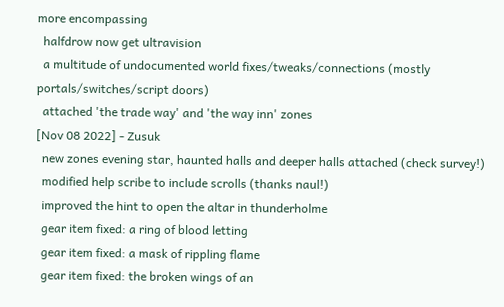more encompassing
  halfdrow now get ultravision
  a multitude of undocumented world fixes/tweaks/connections (mostly portals/switches/script doors)
  attached 'the trade way' and 'the way inn' zones
[Nov 08 2022] - Zusuk
  new zones evening star, haunted halls and deeper halls attached (check survey!)
  modified help scribe to include scrolls (thanks naul!)
  improved the hint to open the altar in thunderholme
  gear item fixed: a ring of blood letting
  gear item fixed: a mask of rippling flame
  gear item fixed: the broken wings of an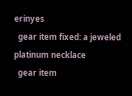erinyes
  gear item fixed: a jeweled platinum necklace
  gear item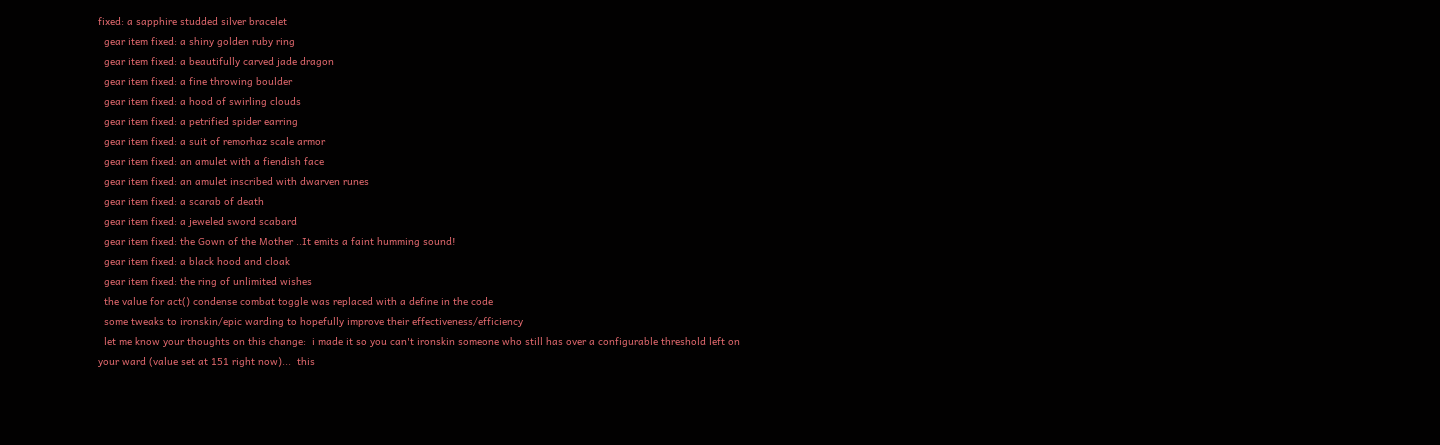fixed: a sapphire studded silver bracelet
  gear item fixed: a shiny golden ruby ring
  gear item fixed: a beautifully carved jade dragon
  gear item fixed: a fine throwing boulder
  gear item fixed: a hood of swirling clouds
  gear item fixed: a petrified spider earring
  gear item fixed: a suit of remorhaz scale armor
  gear item fixed: an amulet with a fiendish face
  gear item fixed: an amulet inscribed with dwarven runes
  gear item fixed: a scarab of death
  gear item fixed: a jeweled sword scabard
  gear item fixed: the Gown of the Mother ..It emits a faint humming sound!
  gear item fixed: a black hood and cloak
  gear item fixed: the ring of unlimited wishes
  the value for act() condense combat toggle was replaced with a define in the code
  some tweaks to ironskin/epic warding to hopefully improve their effectiveness/efficiency
  let me know your thoughts on this change:  i made it so you can't ironskin someone who still has over a configurable threshold left on your ward (value set at 151 right now)...  this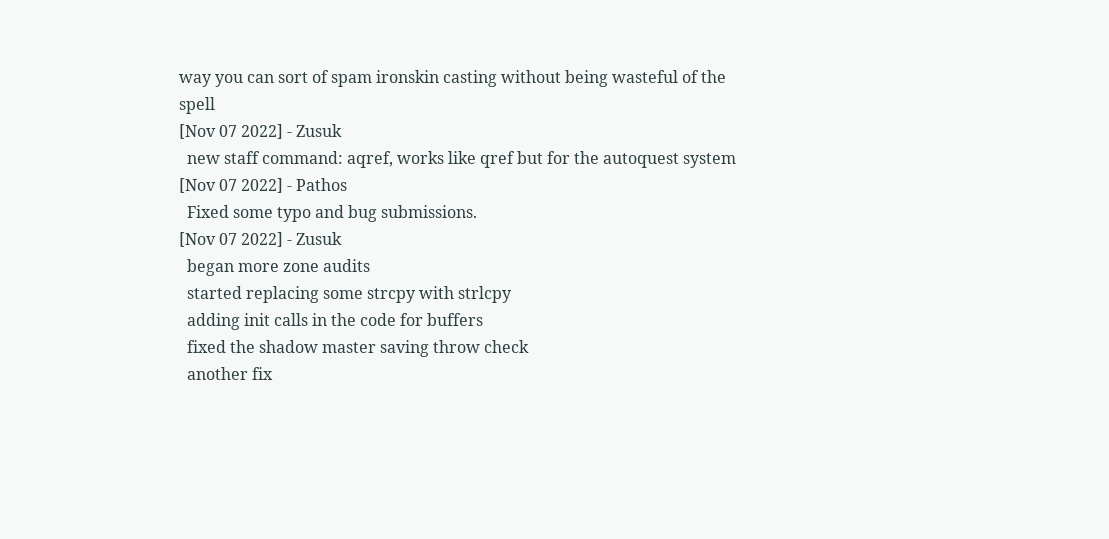way you can sort of spam ironskin casting without being wasteful of the spell
[Nov 07 2022] - Zusuk
  new staff command: aqref, works like qref but for the autoquest system
[Nov 07 2022] - Pathos
  Fixed some typo and bug submissions.
[Nov 07 2022] - Zusuk
  began more zone audits
  started replacing some strcpy with strlcpy
  adding init calls in the code for buffers
  fixed the shadow master saving throw check
  another fix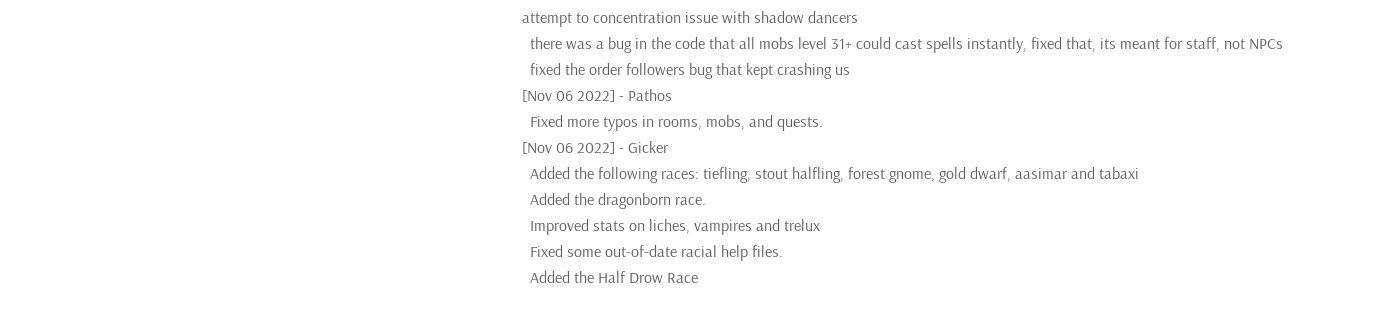attempt to concentration issue with shadow dancers
  there was a bug in the code that all mobs level 31+ could cast spells instantly, fixed that, its meant for staff, not NPCs
  fixed the order followers bug that kept crashing us
[Nov 06 2022] - Pathos
  Fixed more typos in rooms, mobs, and quests.
[Nov 06 2022] - Gicker
  Added the following races: tiefling, stout halfling, forest gnome, gold dwarf, aasimar and tabaxi
  Added the dragonborn race.
  Improved stats on liches, vampires and trelux
  Fixed some out-of-date racial help files.
  Added the Half Drow Race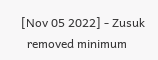[Nov 05 2022] - Zusuk
  removed minimum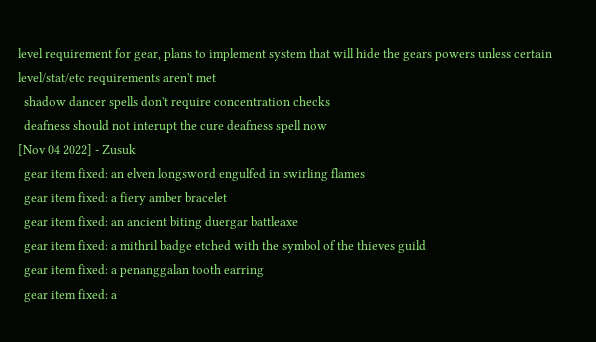level requirement for gear, plans to implement system that will hide the gears powers unless certain level/stat/etc requirements aren't met
  shadow dancer spells don't require concentration checks
  deafness should not interupt the cure deafness spell now
[Nov 04 2022] - Zusuk
  gear item fixed: an elven longsword engulfed in swirling flames
  gear item fixed: a fiery amber bracelet
  gear item fixed: an ancient biting duergar battleaxe
  gear item fixed: a mithril badge etched with the symbol of the thieves guild
  gear item fixed: a penanggalan tooth earring
  gear item fixed: a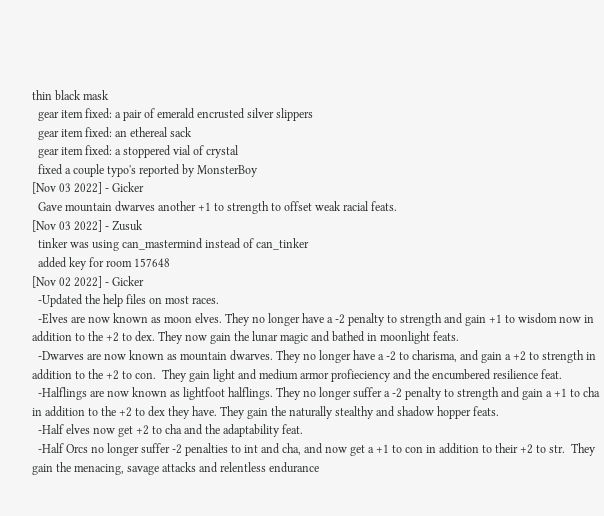thin black mask
  gear item fixed: a pair of emerald encrusted silver slippers
  gear item fixed: an ethereal sack
  gear item fixed: a stoppered vial of crystal
  fixed a couple typo's reported by MonsterBoy
[Nov 03 2022] - Gicker
  Gave mountain dwarves another +1 to strength to offset weak racial feats.
[Nov 03 2022] - Zusuk
  tinker was using can_mastermind instead of can_tinker
  added key for room 157648
[Nov 02 2022] - Gicker
  -Updated the help files on most races.
  -Elves are now known as moon elves. They no longer have a -2 penalty to strength and gain +1 to wisdom now in addition to the +2 to dex. They now gain the lunar magic and bathed in moonlight feats.
  -Dwarves are now known as mountain dwarves. They no longer have a -2 to charisma, and gain a +2 to strength in addition to the +2 to con.  They gain light and medium armor profieciency and the encumbered resilience feat.
  -Halflings are now known as lightfoot halflings. They no longer suffer a -2 penalty to strength and gain a +1 to cha in addition to the +2 to dex they have. They gain the naturally stealthy and shadow hopper feats.
  -Half elves now get +2 to cha and the adaptability feat.
  -Half Orcs no longer suffer -2 penalties to int and cha, and now get a +1 to con in addition to their +2 to str.  They gain the menacing, savage attacks and relentless endurance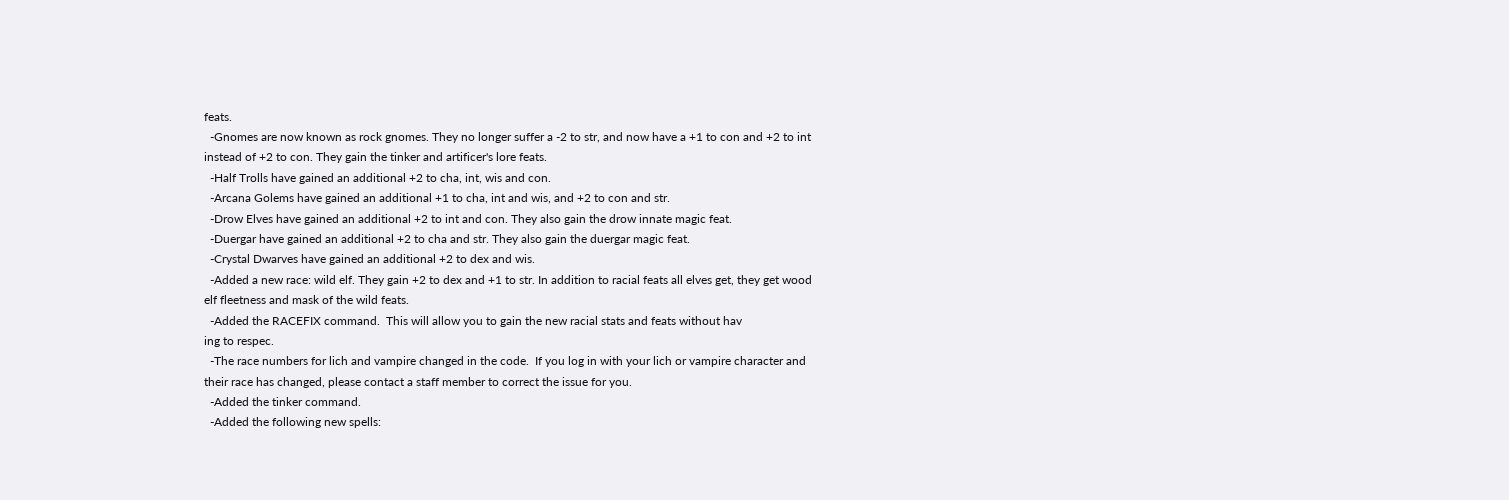feats.
  -Gnomes are now known as rock gnomes. They no longer suffer a -2 to str, and now have a +1 to con and +2 to int instead of +2 to con. They gain the tinker and artificer's lore feats.
  -Half Trolls have gained an additional +2 to cha, int, wis and con.
  -Arcana Golems have gained an additional +1 to cha, int and wis, and +2 to con and str.
  -Drow Elves have gained an additional +2 to int and con. They also gain the drow innate magic feat.
  -Duergar have gained an additional +2 to cha and str. They also gain the duergar magic feat.
  -Crystal Dwarves have gained an additional +2 to dex and wis.
  -Added a new race: wild elf. They gain +2 to dex and +1 to str. In addition to racial feats all elves get, they get wood elf fleetness and mask of the wild feats.
  -Added the RACEFIX command.  This will allow you to gain the new racial stats and feats without hav
ing to respec.
  -The race numbers for lich and vampire changed in the code.  If you log in with your lich or vampire character and their race has changed, please contact a staff member to correct the issue for you.
  -Added the tinker command.
  -Added the following new spells: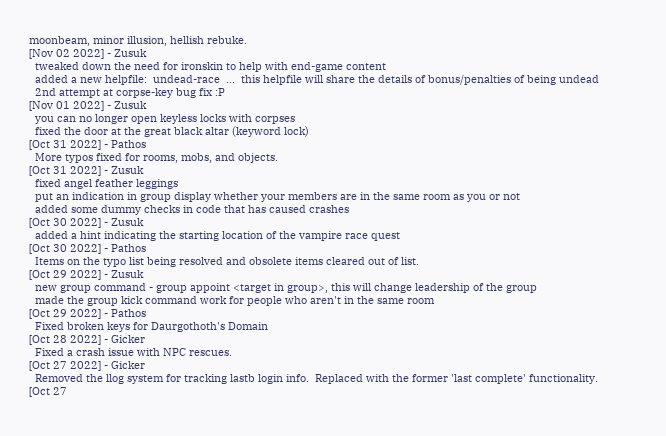moonbeam, minor illusion, hellish rebuke.
[Nov 02 2022] - Zusuk
  tweaked down the need for ironskin to help with end-game content
  added a new helpfile:  undead-race  ...  this helpfile will share the details of bonus/penalties of being undead
  2nd attempt at corpse-key bug fix :P
[Nov 01 2022] - Zusuk
  you can no longer open keyless locks with corpses
  fixed the door at the great black altar (keyword lock)
[Oct 31 2022] - Pathos
  More typos fixed for rooms, mobs, and objects.
[Oct 31 2022] - Zusuk
  fixed angel feather leggings
  put an indication in group display whether your members are in the same room as you or not
  added some dummy checks in code that has caused crashes
[Oct 30 2022] - Zusuk
  added a hint indicating the starting location of the vampire race quest
[Oct 30 2022] - Pathos
  Items on the typo list being resolved and obsolete items cleared out of list.
[Oct 29 2022] - Zusuk
  new group command - group appoint <target in group>, this will change leadership of the group
  made the group kick command work for people who aren't in the same room
[Oct 29 2022] - Pathos
  Fixed broken keys for Daurgothoth's Domain
[Oct 28 2022] - Gicker
  Fixed a crash issue with NPC rescues.
[Oct 27 2022] - Gicker
  Removed the llog system for tracking lastb login info.  Replaced with the former 'last complete' functionality.
[Oct 27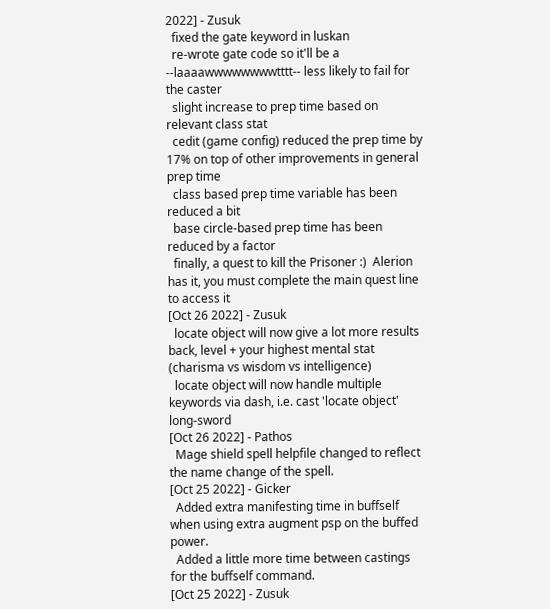2022] - Zusuk
  fixed the gate keyword in luskan
  re-wrote gate code so it'll be a --laaaawwwwwwwwtttt-- less likely to fail for the caster
  slight increase to prep time based on relevant class stat
  cedit (game config) reduced the prep time by 17% on top of other improvements in general prep time
  class based prep time variable has been reduced a bit
  base circle-based prep time has been reduced by a factor
  finally, a quest to kill the Prisoner :)  Alerion has it, you must complete the main quest line to access it
[Oct 26 2022] - Zusuk
  locate object will now give a lot more results back, level + your highest mental stat (charisma vs wisdom vs intelligence)
  locate object will now handle multiple keywords via dash, i.e. cast 'locate object' long-sword
[Oct 26 2022] - Pathos
  Mage shield spell helpfile changed to reflect the name change of the spell.
[Oct 25 2022] - Gicker
  Added extra manifesting time in buffself when using extra augment psp on the buffed power.
  Added a little more time between castings for the buffself command.
[Oct 25 2022] - Zusuk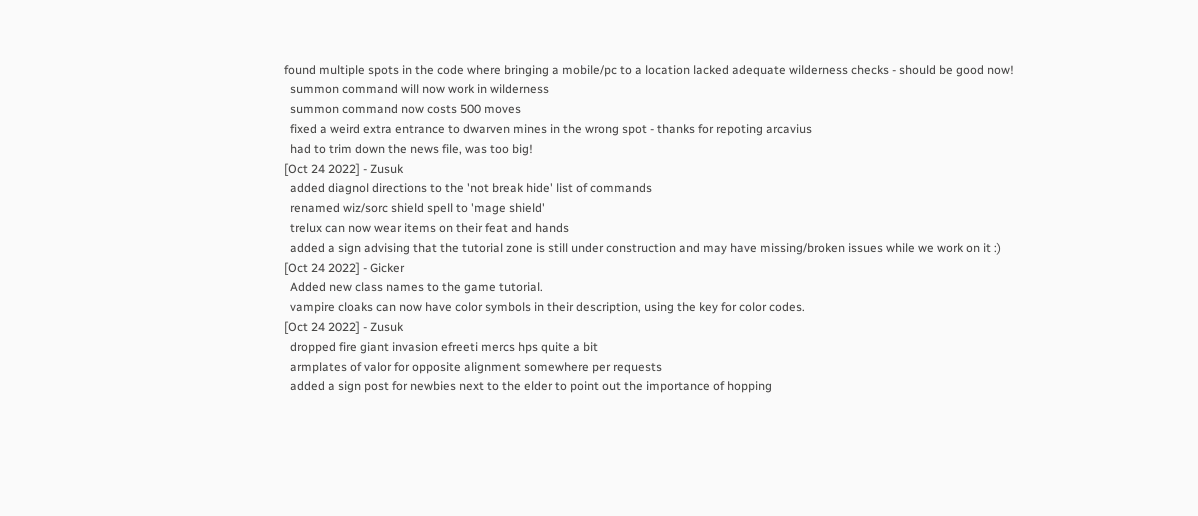found multiple spots in the code where bringing a mobile/pc to a location lacked adequate wilderness checks - should be good now!
  summon command will now work in wilderness
  summon command now costs 500 moves
  fixed a weird extra entrance to dwarven mines in the wrong spot - thanks for repoting arcavius
  had to trim down the news file, was too big!
[Oct 24 2022] - Zusuk
  added diagnol directions to the 'not break hide' list of commands
  renamed wiz/sorc shield spell to 'mage shield'
  trelux can now wear items on their feat and hands
  added a sign advising that the tutorial zone is still under construction and may have missing/broken issues while we work on it :)
[Oct 24 2022] - Gicker
  Added new class names to the game tutorial.
  vampire cloaks can now have color symbols in their description, using the key for color codes.
[Oct 24 2022] - Zusuk
  dropped fire giant invasion efreeti mercs hps quite a bit
  armplates of valor for opposite alignment somewhere per requests
  added a sign post for newbies next to the elder to point out the importance of hopping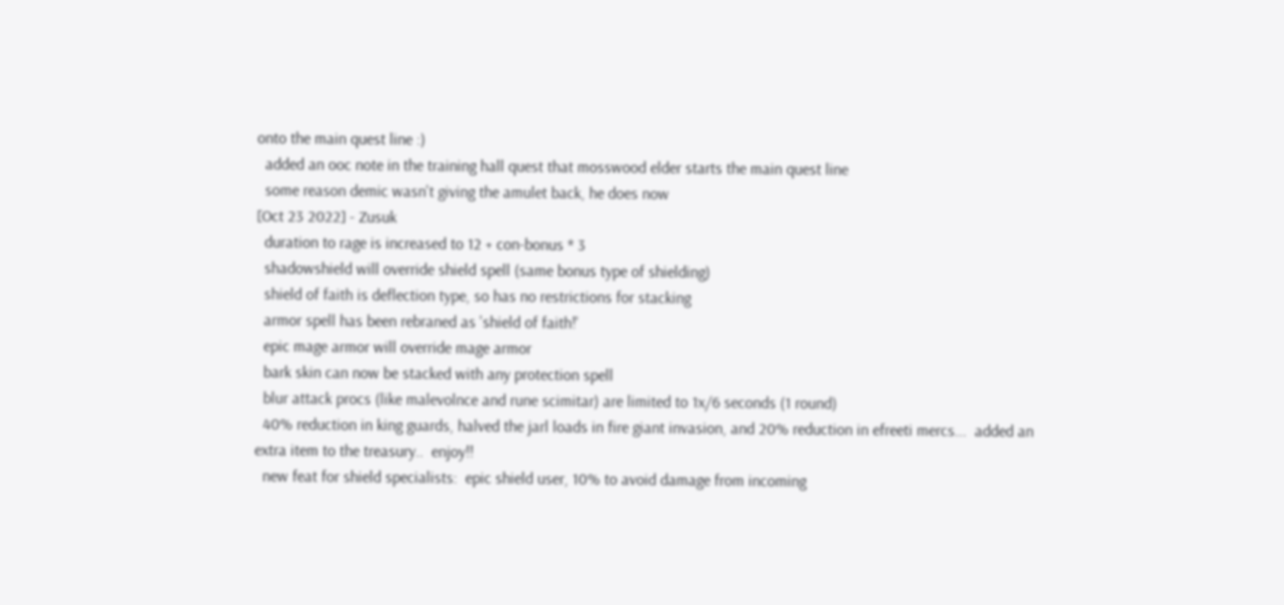onto the main quest line :)
  added an ooc note in the training hall quest that mosswood elder starts the main quest line
  some reason demic wasn't giving the amulet back, he does now
[Oct 23 2022] - Zusuk
  duration to rage is increased to 12 + con-bonus * 3
  shadowshield will override shield spell (same bonus type of shielding)
  shield of faith is deflection type, so has no restrictions for stacking
  armor spell has been rebraned as 'shield of faith!'
  epic mage armor will override mage armor
  bark skin can now be stacked with any protection spell
  blur attack procs (like malevolnce and rune scimitar) are limited to 1x/6 seconds (1 round)
  40% reduction in king guards, halved the jarl loads in fire giant invasion, and 20% reduction in efreeti mercs...  added an extra item to the treasury..  enjoy!!
  new feat for shield specialists:  epic shield user, 10% to avoid damage from incoming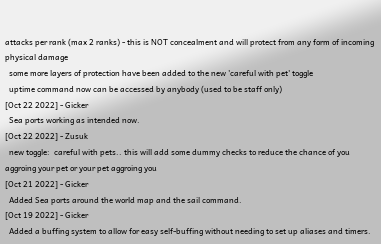attacks per rank (max 2 ranks) - this is NOT concealment and will protect from any form of incoming physical damage
  some more layers of protection have been added to the new 'careful with pet' toggle
  uptime command now can be accessed by anybody (used to be staff only)
[Oct 22 2022] - Gicker
  Sea ports working as intended now.
[Oct 22 2022] - Zusuk
  new toggle:  careful with pets.. this will add some dummy checks to reduce the chance of you aggroing your pet or your pet aggroing you
[Oct 21 2022] - Gicker
  Added Sea ports around the world map and the sail command.
[Oct 19 2022] - Gicker
  Added a buffing system to allow for easy self-buffing without needing to set up aliases and timers.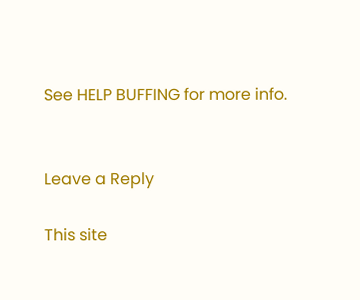See HELP BUFFING for more info.


Leave a Reply

This site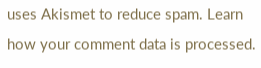uses Akismet to reduce spam. Learn how your comment data is processed.